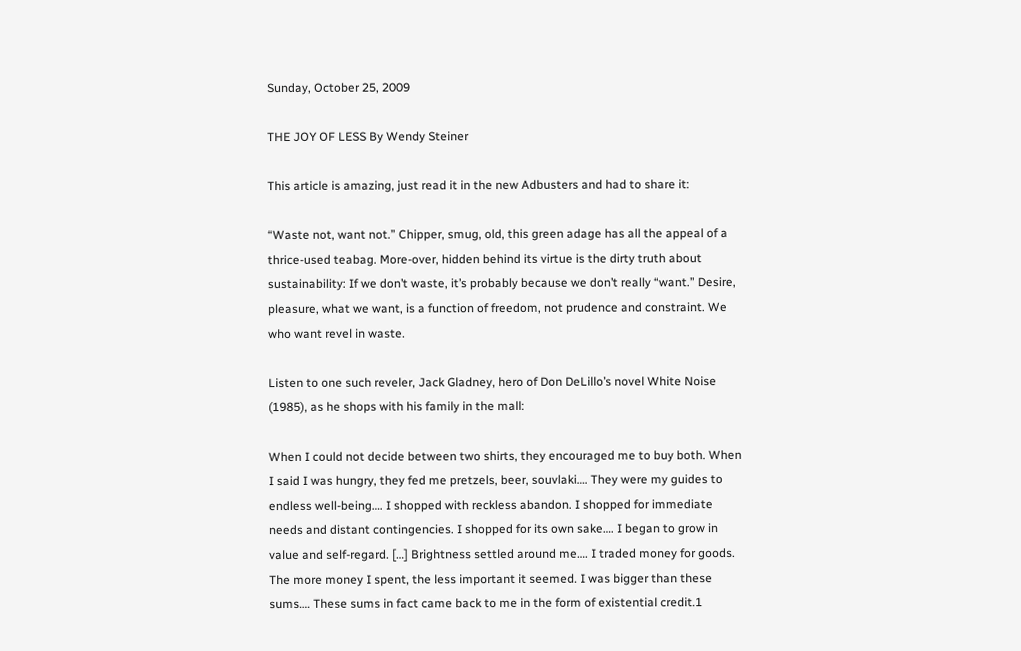Sunday, October 25, 2009

THE JOY OF LESS By Wendy Steiner

This article is amazing, just read it in the new Adbusters and had to share it:

“Waste not, want not.” Chipper, smug, old, this green adage has all the appeal of a thrice-used teabag. More-over, hidden behind its virtue is the dirty truth about sustainability: If we don’t waste, it’s probably because we don’t really “want.” Desire, pleasure, what we want, is a function of freedom, not prudence and constraint. We who want revel in waste.

Listen to one such reveler, Jack Gladney, hero of Don DeLillo’s novel White Noise (1985), as he shops with his family in the mall:

When I could not decide between two shirts, they encouraged me to buy both. When I said I was hungry, they fed me pretzels, beer, souvlaki…. They were my guides to endless well-being…. I shopped with reckless abandon. I shopped for immediate needs and distant contingencies. I shopped for its own sake…. I began to grow in value and self-regard. […] Brightness settled around me…. I traded money for goods. The more money I spent, the less important it seemed. I was bigger than these sums…. These sums in fact came back to me in the form of existential credit.1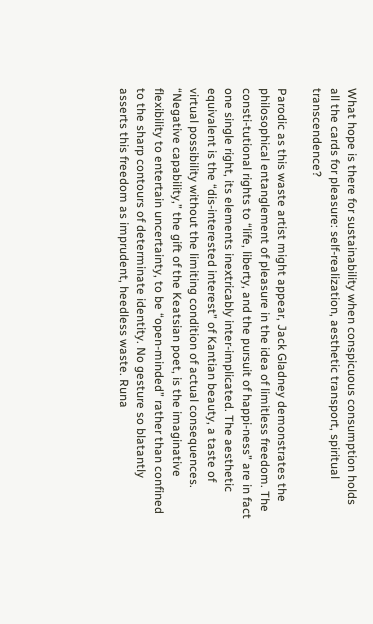What hope is there for sustainability when conspicuous consumption holds all the cards for pleasure: self-realization, aesthetic transport, spiritual transcendence?

Parodic as this waste artist might appear, Jack Gladney demonstrates the philosophical entanglement of pleasure in the idea of limitless freedom. The consti-tutional rights to “life, liberty, and the pursuit of happi-ness” are in fact one single right, its elements inextricably inter-implicated. The aesthetic equivalent is the “dis-interested interest” of Kantian beauty, a taste of virtual possibility without the limiting condition of actual consequences. “Negative capability,” the gift of the Keatsian poet, is the imaginative flexibility to entertain uncertainty, to be “open-minded” rather than confined to the sharp contours of determinate identity. No gesture so blatantly asserts this freedom as imprudent, heedless waste. Runa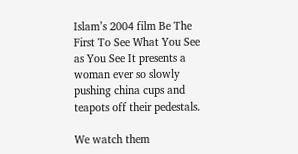Islam’s 2004 film Be The First To See What You See as You See It presents a woman ever so slowly pushing china cups and teapots off their pedestals.

We watch them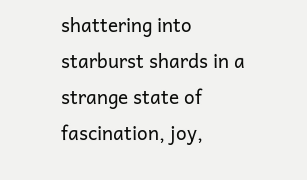shattering into starburst shards in a strange state of fascination, joy,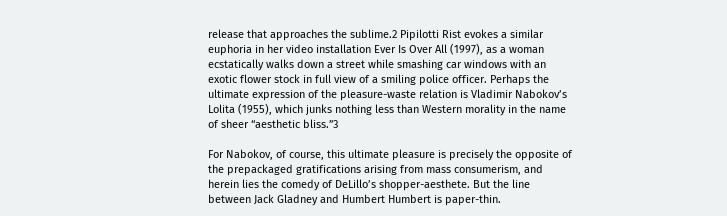release that approaches the sublime.2 Pipilotti Rist evokes a similar euphoria in her video installation Ever Is Over All (1997), as a woman ecstatically walks down a street while smashing car windows with an exotic flower stock in full view of a smiling police officer. Perhaps the ultimate expression of the pleasure-waste relation is Vladimir Nabokov’s Lolita (1955), which junks nothing less than Western morality in the name of sheer “aesthetic bliss.”3

For Nabokov, of course, this ultimate pleasure is precisely the opposite of the prepackaged gratifications arising from mass consumerism, and herein lies the comedy of DeLillo’s shopper-aesthete. But the line between Jack Gladney and Humbert Humbert is paper-thin.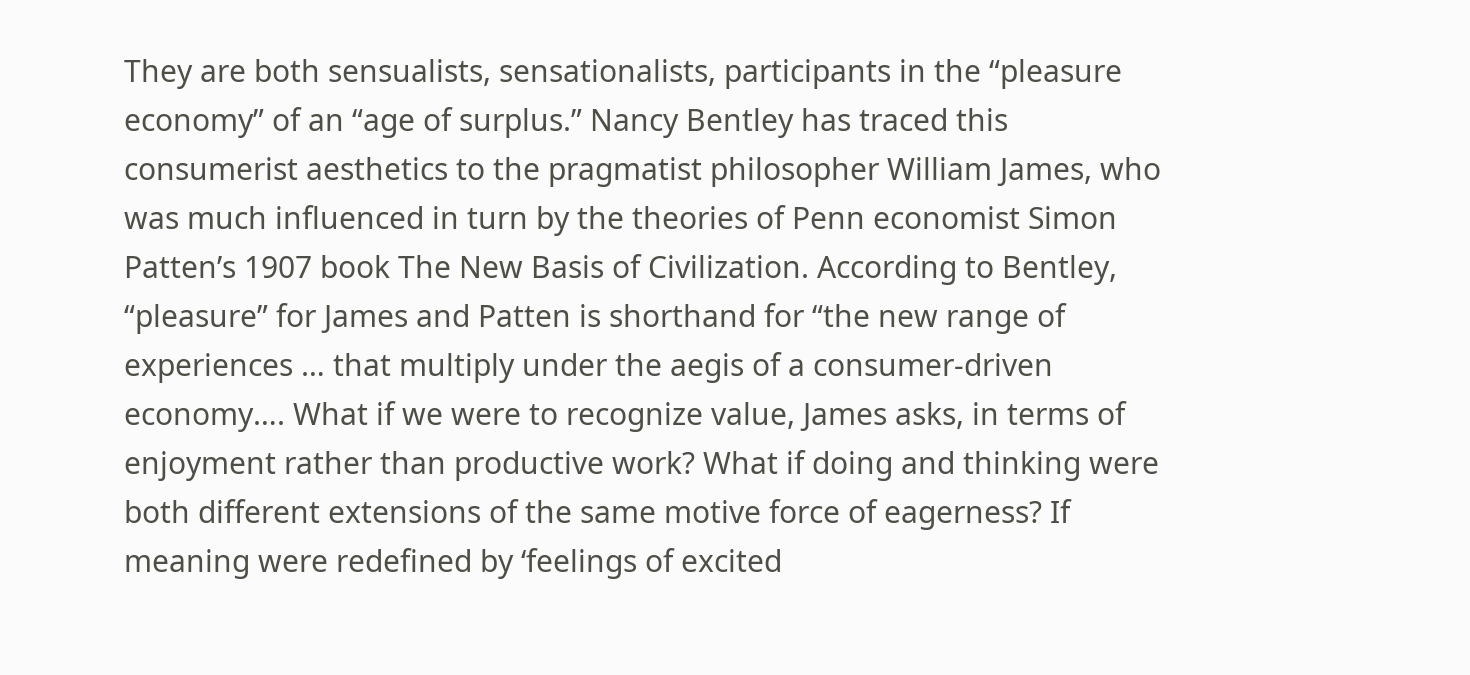They are both sensualists, sensationalists, participants in the “pleasure economy” of an “age of surplus.” Nancy Bentley has traced this consumerist aesthetics to the pragmatist philosopher William James, who was much influenced in turn by the theories of Penn economist Simon Patten’s 1907 book The New Basis of Civilization. According to Bentley, “pleasure” for James and Patten is shorthand for “the new range of experiences … that multiply under the aegis of a consumer-driven economy…. What if we were to recognize value, James asks, in terms of enjoyment rather than productive work? What if doing and thinking were both different extensions of the same motive force of eagerness? If meaning were redefined by ‘feelings of excited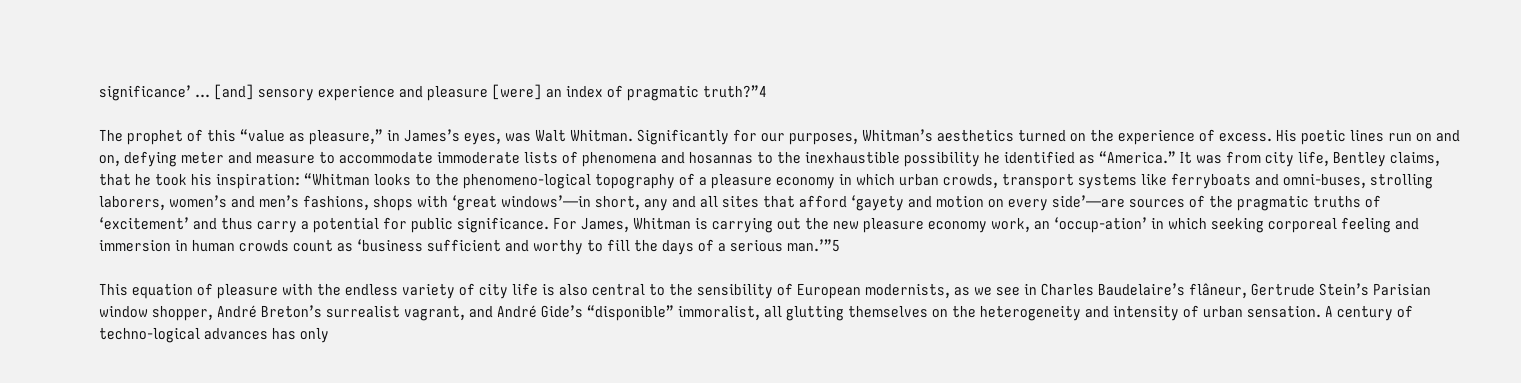significance’ … [and] sensory experience and pleasure [were] an index of pragmatic truth?”4

The prophet of this “value as pleasure,” in James’s eyes, was Walt Whitman. Significantly for our purposes, Whitman’s aesthetics turned on the experience of excess. His poetic lines run on and on, defying meter and measure to accommodate immoderate lists of phenomena and hosannas to the inexhaustible possibility he identified as “America.” It was from city life, Bentley claims, that he took his inspiration: “Whitman looks to the phenomeno-logical topography of a pleasure economy in which urban crowds, transport systems like ferryboats and omni-buses, strolling laborers, women’s and men’s fashions, shops with ‘great windows’—in short, any and all sites that afford ‘gayety and motion on every side’—are sources of the pragmatic truths of ‘excitement’ and thus carry a potential for public significance. For James, Whitman is carrying out the new pleasure economy work, an ‘occup-ation’ in which seeking corporeal feeling and immersion in human crowds count as ‘business sufficient and worthy to fill the days of a serious man.’”5

This equation of pleasure with the endless variety of city life is also central to the sensibility of European modernists, as we see in Charles Baudelaire’s flâneur, Gertrude Stein’s Parisian window shopper, André Breton’s surrealist vagrant, and André Gide’s “disponible” immoralist, all glutting themselves on the heterogeneity and intensity of urban sensation. A century of techno-logical advances has only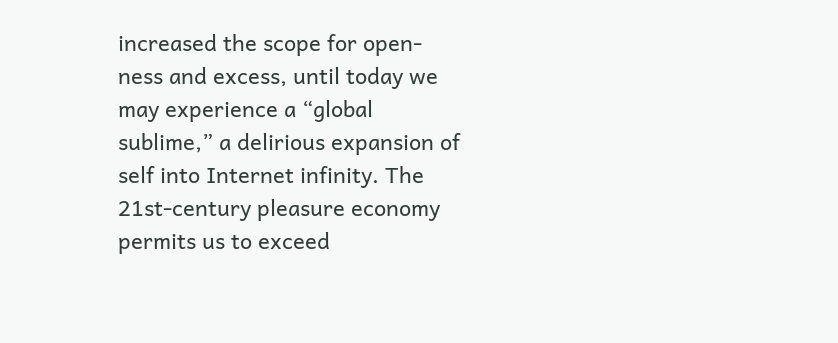increased the scope for open-ness and excess, until today we may experience a “global sublime,” a delirious expansion of self into Internet infinity. The 21st-century pleasure economy permits us to exceed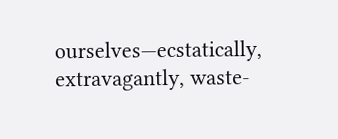ourselves—ecstatically, extravagantly, waste-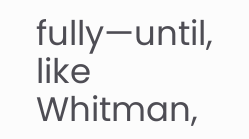fully—until, like Whitman,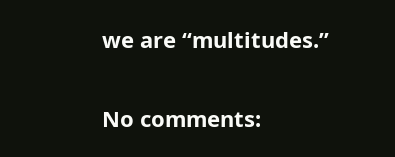we are “multitudes.”


No comments: